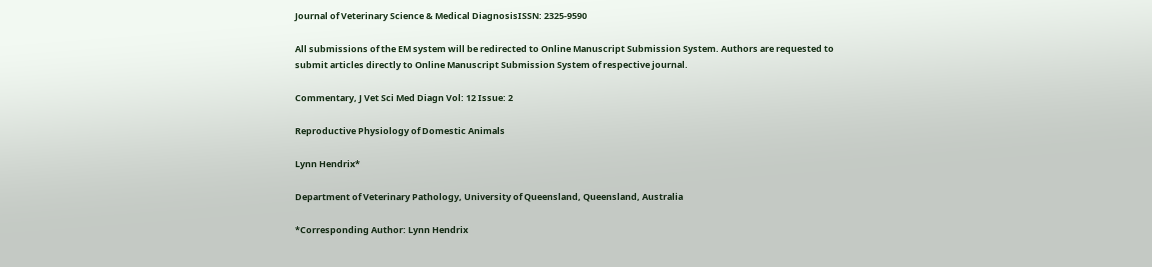Journal of Veterinary Science & Medical DiagnosisISSN: 2325-9590

All submissions of the EM system will be redirected to Online Manuscript Submission System. Authors are requested to submit articles directly to Online Manuscript Submission System of respective journal.

Commentary, J Vet Sci Med Diagn Vol: 12 Issue: 2

Reproductive Physiology of Domestic Animals

Lynn Hendrix*

Department of Veterinary Pathology, University of Queensland, Queensland, Australia

*Corresponding Author: Lynn Hendrix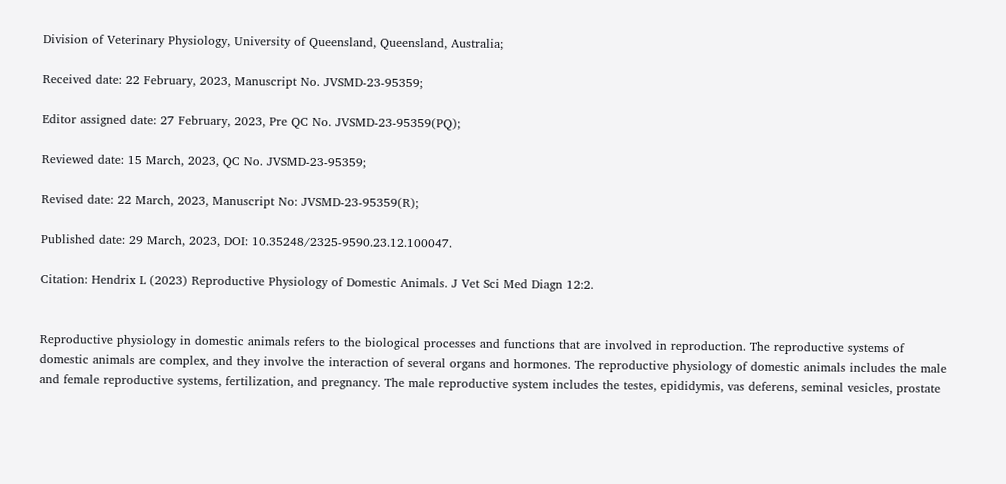Division of Veterinary Physiology, University of Queensland, Queensland, Australia;

Received date: 22 February, 2023, Manuscript No. JVSMD-23-95359;

Editor assigned date: 27 February, 2023, Pre QC No. JVSMD-23-95359(PQ);

Reviewed date: 15 March, 2023, QC No. JVSMD-23-95359;

Revised date: 22 March, 2023, Manuscript No: JVSMD-23-95359(R);

Published date: 29 March, 2023, DOI: 10.35248/2325-9590.23.12.100047.

Citation: Hendrix L (2023) Reproductive Physiology of Domestic Animals. J Vet Sci Med Diagn 12:2.


Reproductive physiology in domestic animals refers to the biological processes and functions that are involved in reproduction. The reproductive systems of domestic animals are complex, and they involve the interaction of several organs and hormones. The reproductive physiology of domestic animals includes the male and female reproductive systems, fertilization, and pregnancy. The male reproductive system includes the testes, epididymis, vas deferens, seminal vesicles, prostate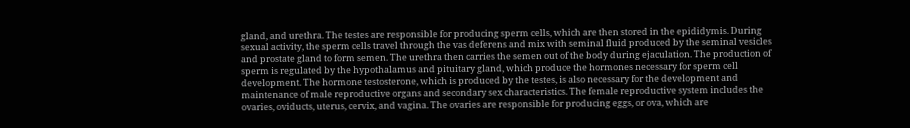gland, and urethra. The testes are responsible for producing sperm cells, which are then stored in the epididymis. During sexual activity, the sperm cells travel through the vas deferens and mix with seminal fluid produced by the seminal vesicles and prostate gland to form semen. The urethra then carries the semen out of the body during ejaculation. The production of sperm is regulated by the hypothalamus and pituitary gland, which produce the hormones necessary for sperm cell development. The hormone testosterone, which is produced by the testes, is also necessary for the development and maintenance of male reproductive organs and secondary sex characteristics. The female reproductive system includes the ovaries, oviducts, uterus, cervix, and vagina. The ovaries are responsible for producing eggs, or ova, which are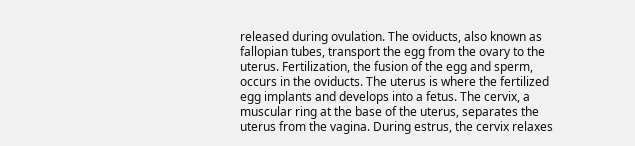released during ovulation. The oviducts, also known as fallopian tubes, transport the egg from the ovary to the uterus. Fertilization, the fusion of the egg and sperm, occurs in the oviducts. The uterus is where the fertilized egg implants and develops into a fetus. The cervix, a muscular ring at the base of the uterus, separates the uterus from the vagina. During estrus, the cervix relaxes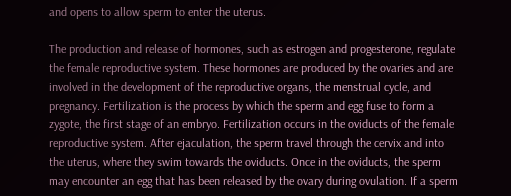and opens to allow sperm to enter the uterus.

The production and release of hormones, such as estrogen and progesterone, regulate the female reproductive system. These hormones are produced by the ovaries and are involved in the development of the reproductive organs, the menstrual cycle, and pregnancy. Fertilization is the process by which the sperm and egg fuse to form a zygote, the first stage of an embryo. Fertilization occurs in the oviducts of the female reproductive system. After ejaculation, the sperm travel through the cervix and into the uterus, where they swim towards the oviducts. Once in the oviducts, the sperm may encounter an egg that has been released by the ovary during ovulation. If a sperm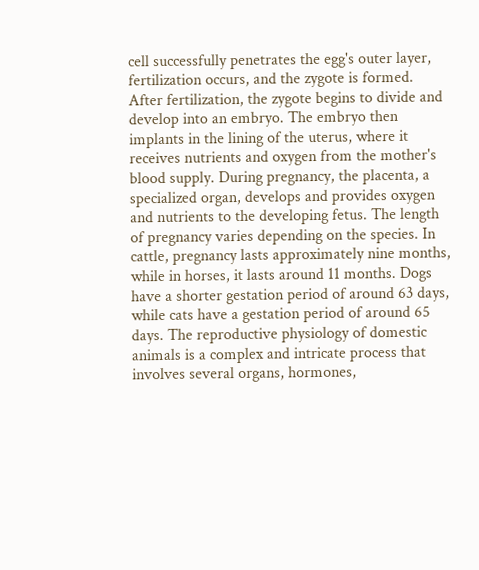cell successfully penetrates the egg's outer layer, fertilization occurs, and the zygote is formed. After fertilization, the zygote begins to divide and develop into an embryo. The embryo then implants in the lining of the uterus, where it receives nutrients and oxygen from the mother's blood supply. During pregnancy, the placenta, a specialized organ, develops and provides oxygen and nutrients to the developing fetus. The length of pregnancy varies depending on the species. In cattle, pregnancy lasts approximately nine months, while in horses, it lasts around 11 months. Dogs have a shorter gestation period of around 63 days, while cats have a gestation period of around 65 days. The reproductive physiology of domestic animals is a complex and intricate process that involves several organs, hormones,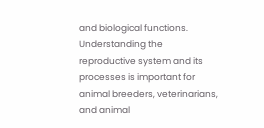and biological functions. Understanding the reproductive system and its processes is important for animal breeders, veterinarians, and animal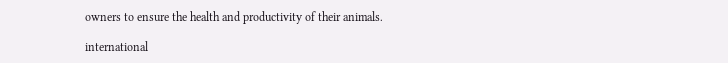owners to ensure the health and productivity of their animals.

international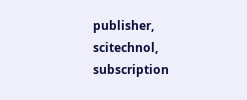publisher, scitechnol, subscription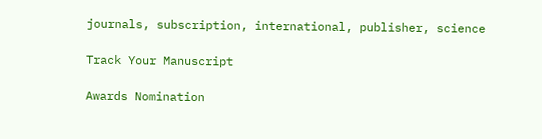journals, subscription, international, publisher, science

Track Your Manuscript

Awards Nomination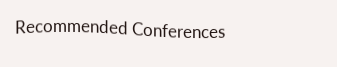Recommended Conferences